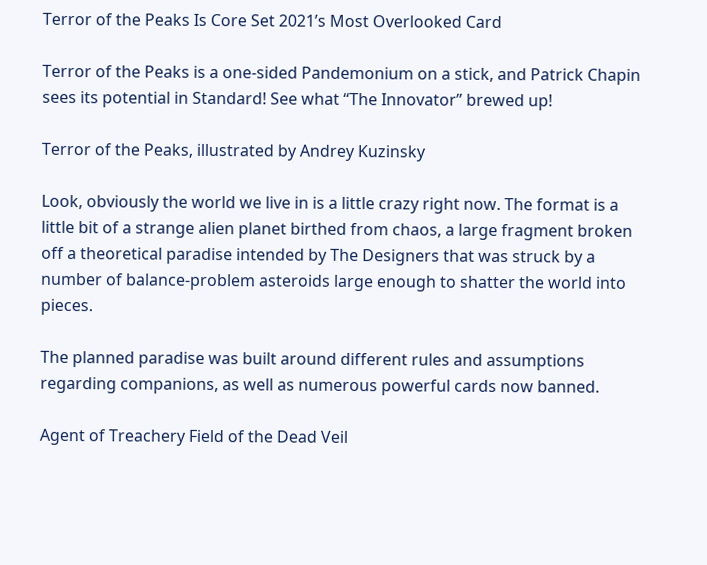Terror of the Peaks Is Core Set 2021’s Most Overlooked Card

Terror of the Peaks is a one-sided Pandemonium on a stick, and Patrick Chapin sees its potential in Standard! See what “The Innovator” brewed up!

Terror of the Peaks, illustrated by Andrey Kuzinsky

Look, obviously the world we live in is a little crazy right now. The format is a little bit of a strange alien planet birthed from chaos, a large fragment broken off a theoretical paradise intended by The Designers that was struck by a number of balance-problem asteroids large enough to shatter the world into pieces.

The planned paradise was built around different rules and assumptions regarding companions, as well as numerous powerful cards now banned.

Agent of Treachery Field of the Dead Veil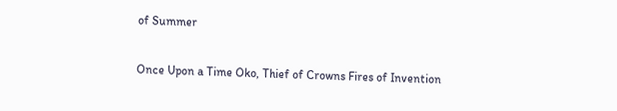of Summer

Once Upon a Time Oko, Thief of Crowns Fires of Invention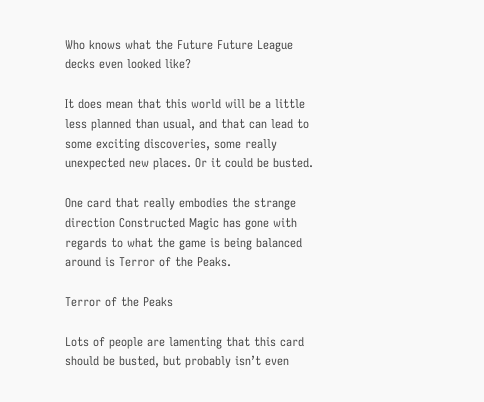Who knows what the Future Future League decks even looked like?

It does mean that this world will be a little less planned than usual, and that can lead to some exciting discoveries, some really unexpected new places. Or it could be busted.

One card that really embodies the strange direction Constructed Magic has gone with regards to what the game is being balanced around is Terror of the Peaks.

Terror of the Peaks

Lots of people are lamenting that this card should be busted, but probably isn’t even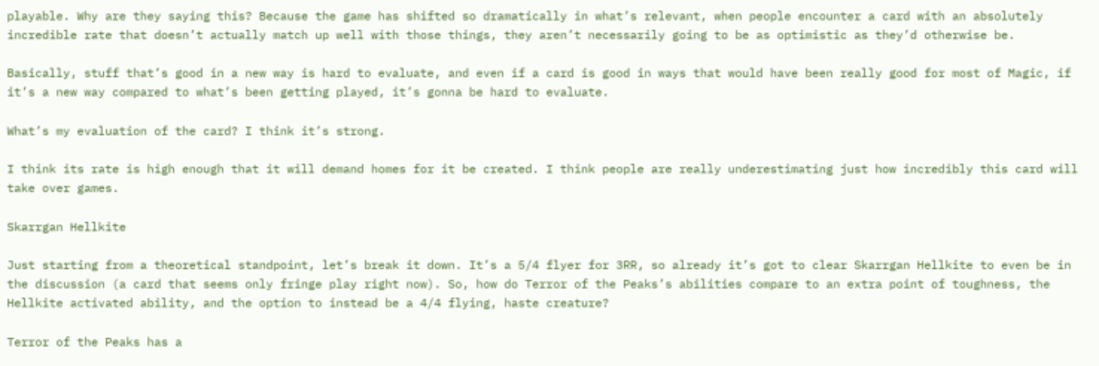playable. Why are they saying this? Because the game has shifted so dramatically in what’s relevant, when people encounter a card with an absolutely incredible rate that doesn’t actually match up well with those things, they aren’t necessarily going to be as optimistic as they’d otherwise be.

Basically, stuff that’s good in a new way is hard to evaluate, and even if a card is good in ways that would have been really good for most of Magic, if it’s a new way compared to what’s been getting played, it’s gonna be hard to evaluate.

What’s my evaluation of the card? I think it’s strong.

I think its rate is high enough that it will demand homes for it be created. I think people are really underestimating just how incredibly this card will take over games.

Skarrgan Hellkite

Just starting from a theoretical standpoint, let’s break it down. It’s a 5/4 flyer for 3RR, so already it’s got to clear Skarrgan Hellkite to even be in the discussion (a card that seems only fringe play right now). So, how do Terror of the Peaks’s abilities compare to an extra point of toughness, the Hellkite activated ability, and the option to instead be a 4/4 flying, haste creature?

Terror of the Peaks has a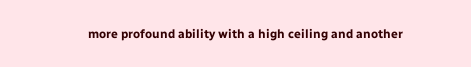more profound ability with a high ceiling and another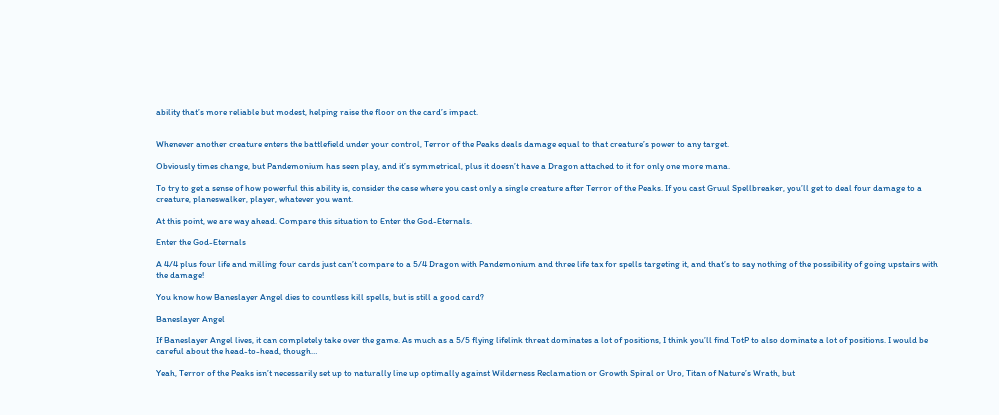ability that’s more reliable but modest, helping raise the floor on the card’s impact.


Whenever another creature enters the battlefield under your control, Terror of the Peaks deals damage equal to that creature’s power to any target.

Obviously times change, but Pandemonium has seen play, and it’s symmetrical, plus it doesn’t have a Dragon attached to it for only one more mana.

To try to get a sense of how powerful this ability is, consider the case where you cast only a single creature after Terror of the Peaks. If you cast Gruul Spellbreaker, you’ll get to deal four damage to a creature, planeswalker, player, whatever you want.

At this point, we are way ahead. Compare this situation to Enter the God-Eternals.

Enter the God-Eternals

A 4/4 plus four life and milling four cards just can’t compare to a 5/4 Dragon with Pandemonium and three life tax for spells targeting it, and that’s to say nothing of the possibility of going upstairs with the damage!

You know how Baneslayer Angel dies to countless kill spells, but is still a good card?

Baneslayer Angel

If Baneslayer Angel lives, it can completely take over the game. As much as a 5/5 flying lifelink threat dominates a lot of positions, I think you’ll find TotP to also dominate a lot of positions. I would be careful about the head-to-head, though…

Yeah, Terror of the Peaks isn’t necessarily set up to naturally line up optimally against Wilderness Reclamation or Growth Spiral or Uro, Titan of Nature’s Wrath, but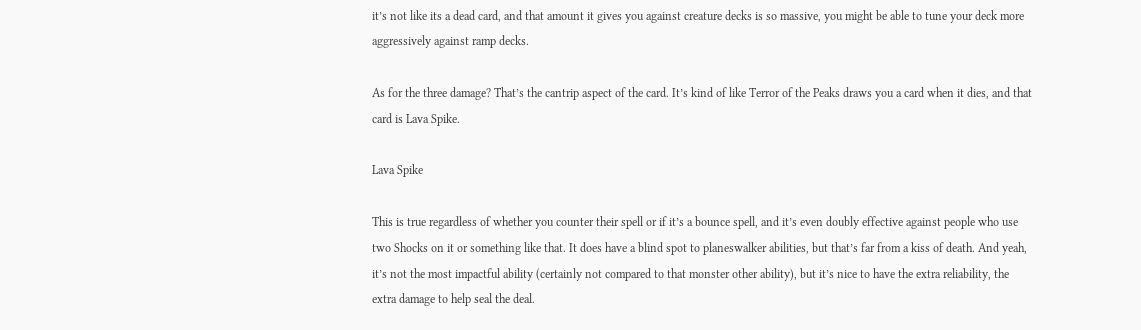it’s not like its a dead card, and that amount it gives you against creature decks is so massive, you might be able to tune your deck more aggressively against ramp decks.

As for the three damage? That’s the cantrip aspect of the card. It’s kind of like Terror of the Peaks draws you a card when it dies, and that card is Lava Spike.

Lava Spike

This is true regardless of whether you counter their spell or if it’s a bounce spell, and it’s even doubly effective against people who use two Shocks on it or something like that. It does have a blind spot to planeswalker abilities, but that’s far from a kiss of death. And yeah, it’s not the most impactful ability (certainly not compared to that monster other ability), but it’s nice to have the extra reliability, the extra damage to help seal the deal.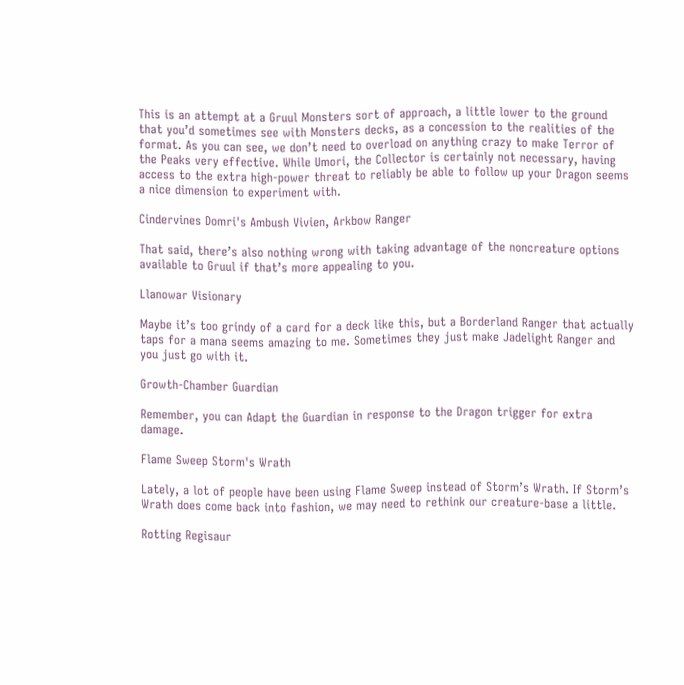This is an attempt at a Gruul Monsters sort of approach, a little lower to the ground that you’d sometimes see with Monsters decks, as a concession to the realities of the format. As you can see, we don’t need to overload on anything crazy to make Terror of the Peaks very effective. While Umori, the Collector is certainly not necessary, having access to the extra high-power threat to reliably be able to follow up your Dragon seems a nice dimension to experiment with.

Cindervines Domri's Ambush Vivien, Arkbow Ranger

That said, there’s also nothing wrong with taking advantage of the noncreature options available to Gruul if that’s more appealing to you.

Llanowar Visionary

Maybe it’s too grindy of a card for a deck like this, but a Borderland Ranger that actually taps for a mana seems amazing to me. Sometimes they just make Jadelight Ranger and you just go with it.

Growth-Chamber Guardian

Remember, you can Adapt the Guardian in response to the Dragon trigger for extra damage.

Flame Sweep Storm's Wrath

Lately, a lot of people have been using Flame Sweep instead of Storm’s Wrath. If Storm’s Wrath does come back into fashion, we may need to rethink our creature-base a little.

Rotting Regisaur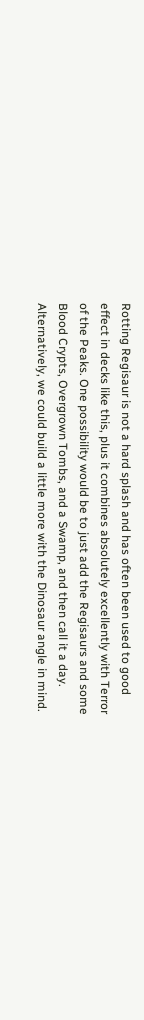Rotting Regisaur is not a hard splash and has often been used to good effect in decks like this, plus it combines absolutely excellently with Terror of the Peaks. One possibility would be to just add the Regisaurs and some Blood Crypts, Overgrown Tombs, and a Swamp, and then call it a day. Alternatively, we could build a little more with the Dinosaur angle in mind.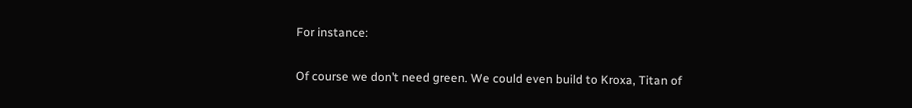For instance:

Of course we don’t need green. We could even build to Kroxa, Titan of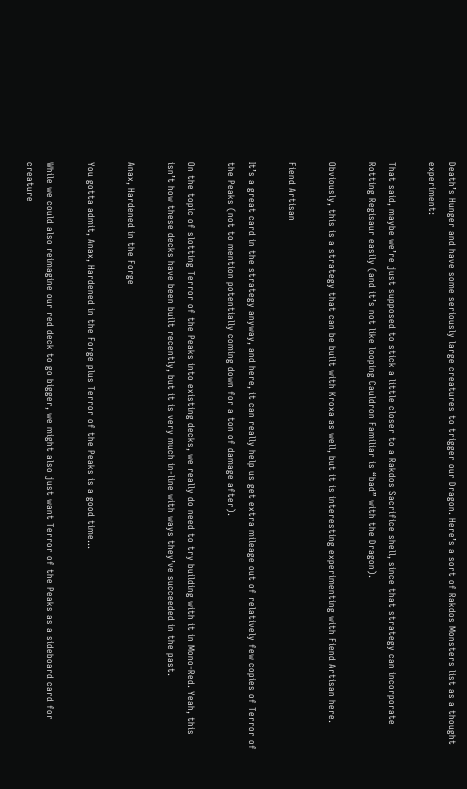Death’s Hunger and have some seriously large creatures to trigger our Dragon. Here’s a sort of Rakdos Monsters list as a thought experiment:

That said, maybe we’re just supposed to stick a little closer to a Rakdos Sacrifice shell, since that strategy can incorporate Rotting Regisaur easily (and it’s not like looping Cauldron Familiar is “bad” with the Dragon).

Obviously, this is a strategy that can be built with Kroxa as well, but it is interesting experimenting with Fiend Artisan here.

Fiend Artisan

It’s a great card in the strategy anyway, and here, it can really help us get extra mileage out of relatively few copies of Terror of the Peaks (not to mention potentially coming down for a ton of damage after).

On the topic of slotting Terror of the Peaks into existing decks, we really do need to try building with it in Mono-Red. Yeah, this isn’t how these decks have been built recently, but it is very much in-line with ways they’ve succeeded in the past.

Anax, Hardened in the Forge

You gotta admit, Anax, Hardened in the Forge plus Terror of the Peaks is a good time…

While we could also reimagine our red deck to go bigger, we might also just want Terror of the Peaks as a sideboard card for creature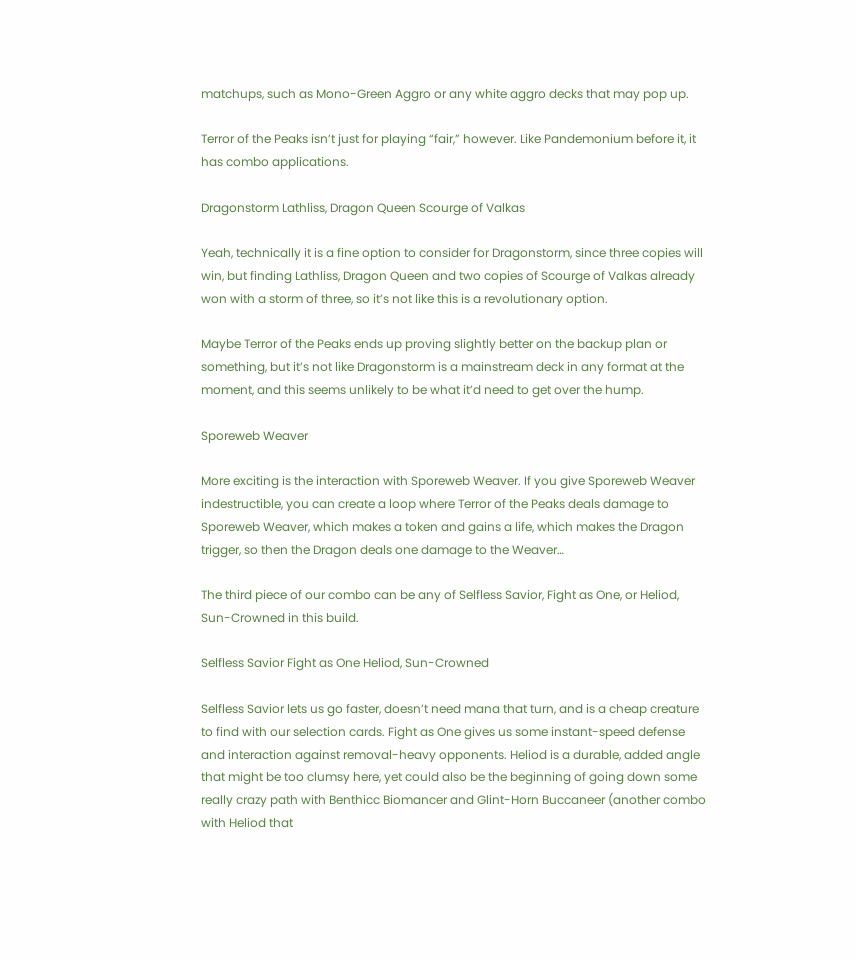matchups, such as Mono-Green Aggro or any white aggro decks that may pop up.

Terror of the Peaks isn’t just for playing “fair,” however. Like Pandemonium before it, it has combo applications.

Dragonstorm Lathliss, Dragon Queen Scourge of Valkas

Yeah, technically it is a fine option to consider for Dragonstorm, since three copies will win, but finding Lathliss, Dragon Queen and two copies of Scourge of Valkas already won with a storm of three, so it’s not like this is a revolutionary option.

Maybe Terror of the Peaks ends up proving slightly better on the backup plan or something, but it’s not like Dragonstorm is a mainstream deck in any format at the moment, and this seems unlikely to be what it’d need to get over the hump.

Sporeweb Weaver

More exciting is the interaction with Sporeweb Weaver. If you give Sporeweb Weaver indestructible, you can create a loop where Terror of the Peaks deals damage to Sporeweb Weaver, which makes a token and gains a life, which makes the Dragon trigger, so then the Dragon deals one damage to the Weaver…

The third piece of our combo can be any of Selfless Savior, Fight as One, or Heliod, Sun-Crowned in this build.

Selfless Savior Fight as One Heliod, Sun-Crowned

Selfless Savior lets us go faster, doesn’t need mana that turn, and is a cheap creature to find with our selection cards. Fight as One gives us some instant-speed defense and interaction against removal-heavy opponents. Heliod is a durable, added angle that might be too clumsy here, yet could also be the beginning of going down some really crazy path with Benthicc Biomancer and Glint-Horn Buccaneer (another combo with Heliod that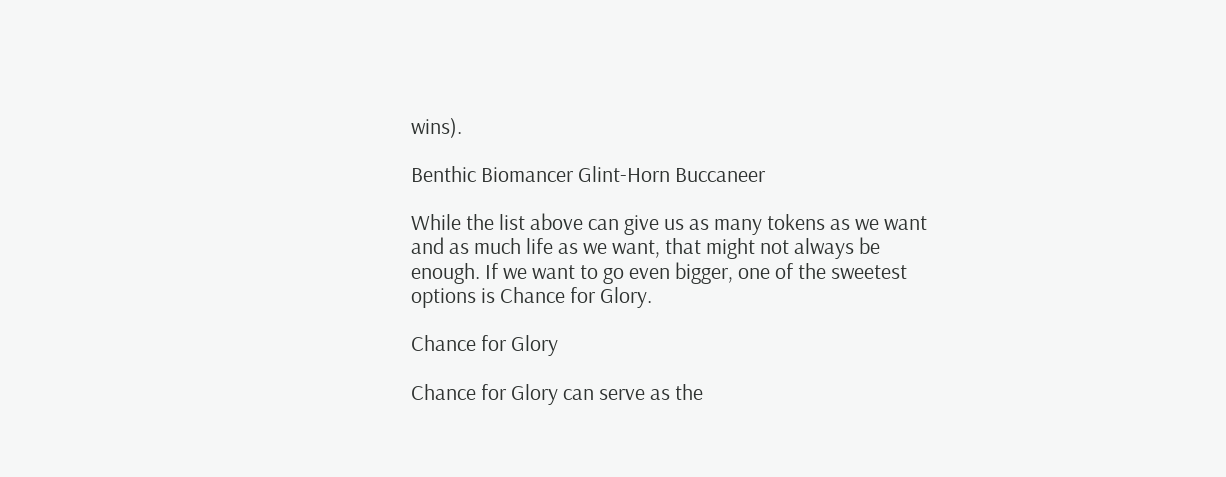wins).

Benthic Biomancer Glint-Horn Buccaneer

While the list above can give us as many tokens as we want and as much life as we want, that might not always be enough. If we want to go even bigger, one of the sweetest options is Chance for Glory.

Chance for Glory

Chance for Glory can serve as the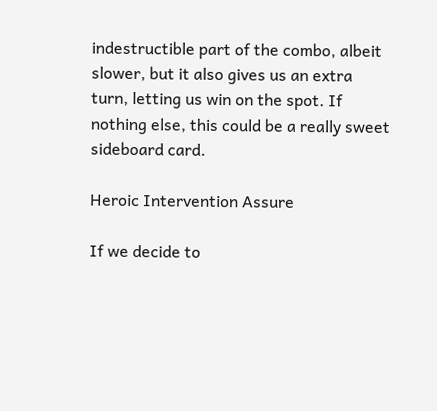indestructible part of the combo, albeit slower, but it also gives us an extra turn, letting us win on the spot. If nothing else, this could be a really sweet sideboard card.

Heroic Intervention Assure

If we decide to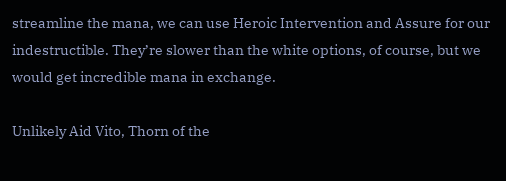streamline the mana, we can use Heroic Intervention and Assure for our indestructible. They’re slower than the white options, of course, but we would get incredible mana in exchange.

Unlikely Aid Vito, Thorn of the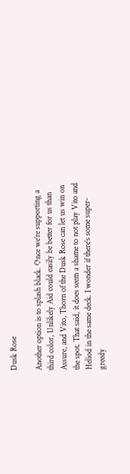Dusk Rose

Another option is to splash black. Once we’re supporting a third color, Unlikely Aid could easily be better for us than Assure, and Vito, Thorn of the Dusk Rose can let us win on the spot. That said, it does seem a shame to not play Vito and Heliod in the same deck. I wonder if there’s some super-greedy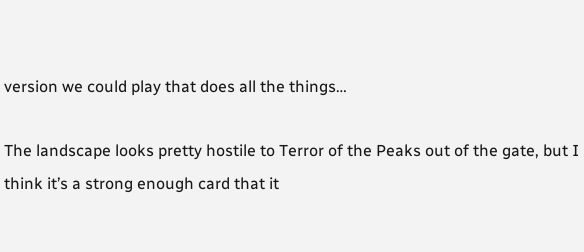version we could play that does all the things…

The landscape looks pretty hostile to Terror of the Peaks out of the gate, but I think it’s a strong enough card that it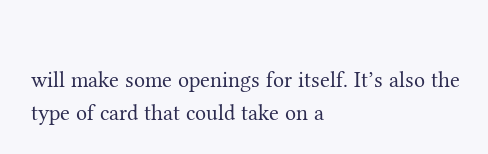will make some openings for itself. It’s also the type of card that could take on a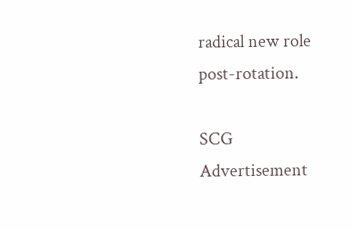radical new role post-rotation.

SCG Advertisement